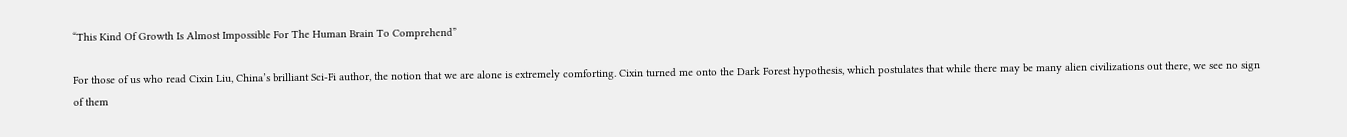“This Kind Of Growth Is Almost Impossible For The Human Brain To Comprehend”

For those of us who read Cixin Liu, China’s brilliant Sci-Fi author, the notion that we are alone is extremely comforting. Cixin turned me onto the Dark Forest hypothesis, which postulates that while there may be many alien civilizations out there, we see no sign of them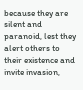because they are silent and paranoid, lest they alert others to their existence and invite invasion,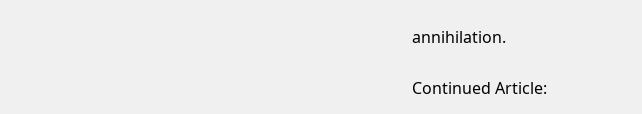annihilation.

Continued Article: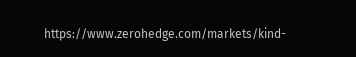https://www.zerohedge.com/markets/kind-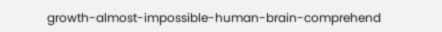growth-almost-impossible-human-brain-comprehend